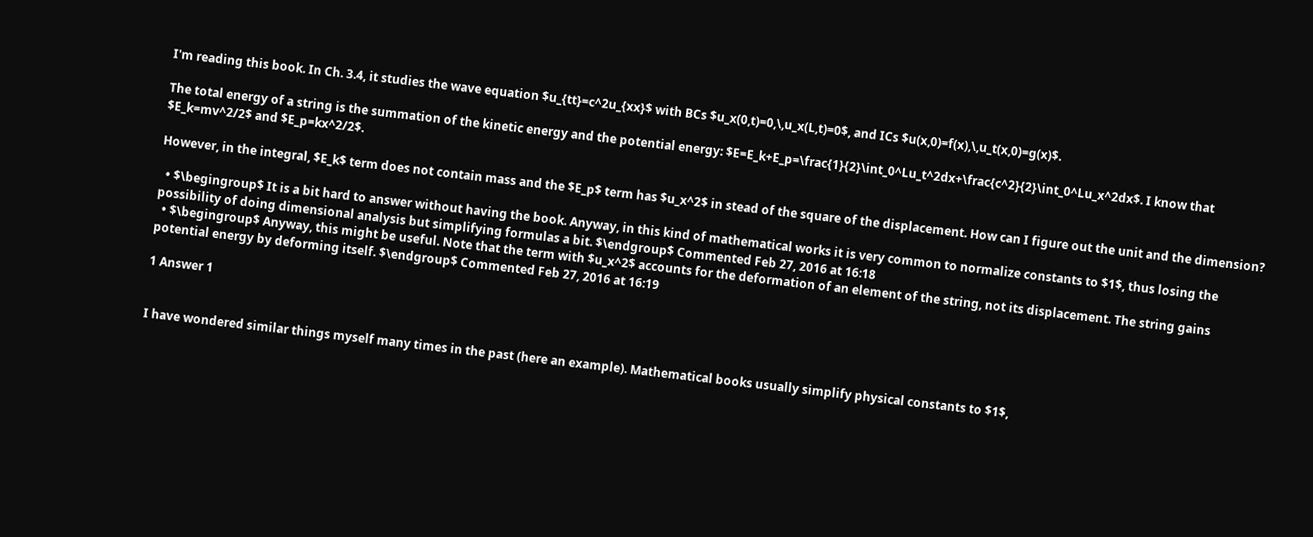I'm reading this book. In Ch. 3.4, it studies the wave equation $u_{tt}=c^2u_{xx}$ with BCs $u_x(0,t)=0,\,u_x(L,t)=0$, and ICs $u(x,0)=f(x),\,u_t(x,0)=g(x)$.

The total energy of a string is the summation of the kinetic energy and the potential energy: $E=E_k+E_p=\frac{1}{2}\int_0^Lu_t^2dx+\frac{c^2}{2}\int_0^Lu_x^2dx$. I know that $E_k=mv^2/2$ and $E_p=kx^2/2$.

However, in the integral, $E_k$ term does not contain mass and the $E_p$ term has $u_x^2$ in stead of the square of the displacement. How can I figure out the unit and the dimension?

  • $\begingroup$ It is a bit hard to answer without having the book. Anyway, in this kind of mathematical works it is very common to normalize constants to $1$, thus losing the possibility of doing dimensional analysis but simplifying formulas a bit. $\endgroup$ Commented Feb 27, 2016 at 16:18
  • $\begingroup$ Anyway, this might be useful. Note that the term with $u_x^2$ accounts for the deformation of an element of the string, not its displacement. The string gains potential energy by deforming itself. $\endgroup$ Commented Feb 27, 2016 at 16:19

1 Answer 1


I have wondered similar things myself many times in the past (here an example). Mathematical books usually simplify physical constants to $1$,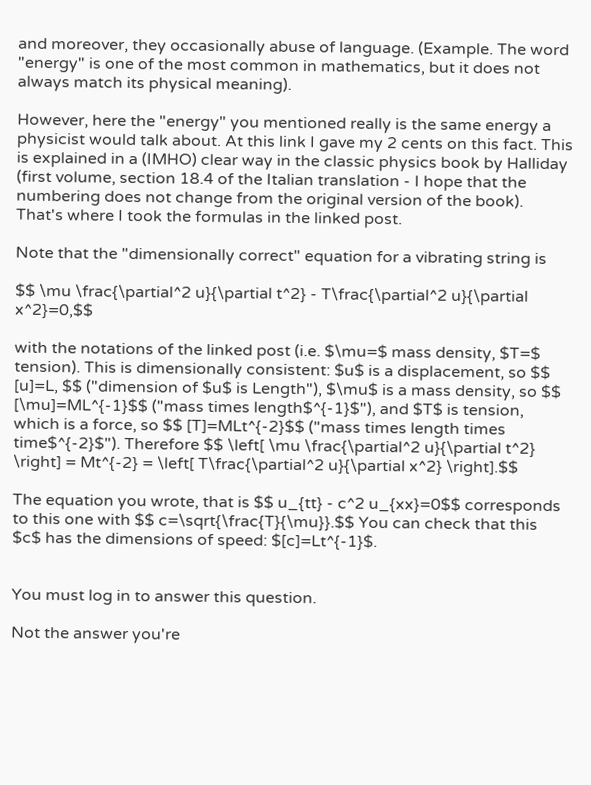and moreover, they occasionally abuse of language. (Example. The word "energy" is one of the most common in mathematics, but it does not always match its physical meaning).

However, here the "energy" you mentioned really is the same energy a physicist would talk about. At this link I gave my 2 cents on this fact. This is explained in a (IMHO) clear way in the classic physics book by Halliday (first volume, section 18.4 of the Italian translation - I hope that the numbering does not change from the original version of the book). That's where I took the formulas in the linked post.

Note that the "dimensionally correct" equation for a vibrating string is

$$ \mu \frac{\partial^2 u}{\partial t^2} - T\frac{\partial^2 u}{\partial x^2}=0,$$

with the notations of the linked post (i.e. $\mu=$ mass density, $T=$ tension). This is dimensionally consistent: $u$ is a displacement, so $$ [u]=L, $$ ("dimension of $u$ is Length"), $\mu$ is a mass density, so $$ [\mu]=ML^{-1}$$ ("mass times length$^{-1}$"), and $T$ is tension, which is a force, so $$ [T]=MLt^{-2}$$ ("mass times length times time$^{-2}$"). Therefore $$ \left[ \mu \frac{\partial^2 u}{\partial t^2} \right] = Mt^{-2} = \left[ T\frac{\partial^2 u}{\partial x^2} \right].$$

The equation you wrote, that is $$ u_{tt} - c^2 u_{xx}=0$$ corresponds to this one with $$ c=\sqrt{\frac{T}{\mu}}.$$ You can check that this $c$ has the dimensions of speed: $[c]=Lt^{-1}$.


You must log in to answer this question.

Not the answer you're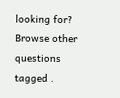looking for? Browse other questions tagged .